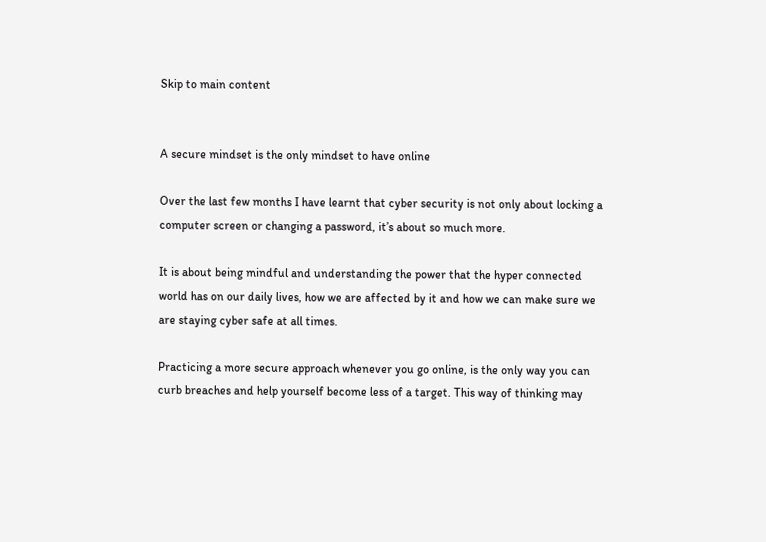Skip to main content


A secure mindset is the only mindset to have online

Over the last few months I have learnt that cyber security is not only about locking a computer screen or changing a password, it’s about so much more.

It is about being mindful and understanding the power that the hyper connected world has on our daily lives, how we are affected by it and how we can make sure we are staying cyber safe at all times.

Practicing a more secure approach whenever you go online, is the only way you can curb breaches and help yourself become less of a target. This way of thinking may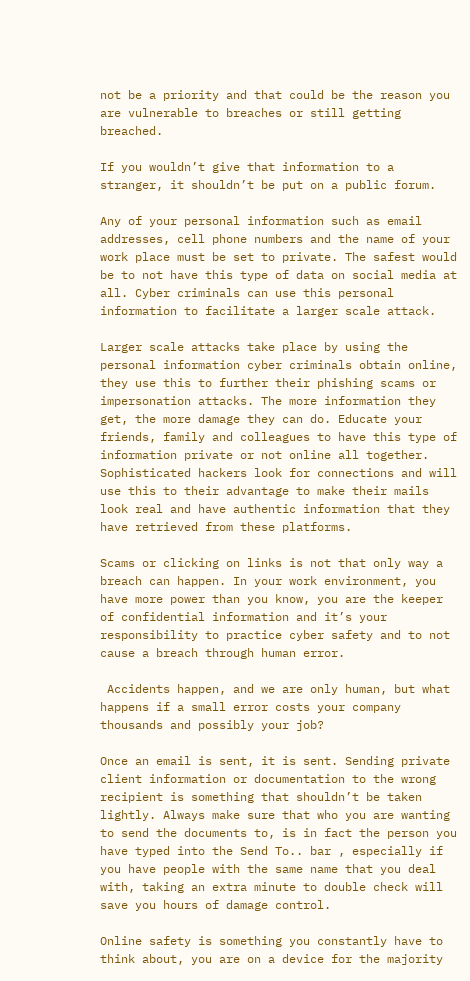not be a priority and that could be the reason you are vulnerable to breaches or still getting breached.

If you wouldn’t give that information to a stranger, it shouldn’t be put on a public forum.

Any of your personal information such as email addresses, cell phone numbers and the name of your work place must be set to private. The safest would be to not have this type of data on social media at all. Cyber criminals can use this personal information to facilitate a larger scale attack.

Larger scale attacks take place by using the personal information cyber criminals obtain online, they use this to further their phishing scams or impersonation attacks. The more information they get, the more damage they can do. Educate your friends, family and colleagues to have this type of information private or not online all together.  Sophisticated hackers look for connections and will use this to their advantage to make their mails look real and have authentic information that they have retrieved from these platforms.

Scams or clicking on links is not that only way a breach can happen. In your work environment, you have more power than you know, you are the keeper of confidential information and it’s your responsibility to practice cyber safety and to not cause a breach through human error.

 Accidents happen, and we are only human, but what happens if a small error costs your company thousands and possibly your job?

Once an email is sent, it is sent. Sending private client information or documentation to the wrong recipient is something that shouldn’t be taken lightly. Always make sure that who you are wanting to send the documents to, is in fact the person you have typed into the Send To.. bar , especially if you have people with the same name that you deal with, taking an extra minute to double check will save you hours of damage control.

Online safety is something you constantly have to think about, you are on a device for the majority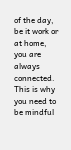of the day, be it work or at home, you are always connected. This is why you need to be mindful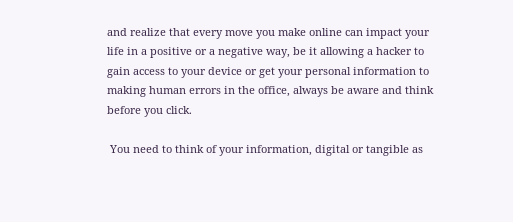and realize that every move you make online can impact your life in a positive or a negative way, be it allowing a hacker to gain access to your device or get your personal information to making human errors in the office, always be aware and think before you click.

 You need to think of your information, digital or tangible as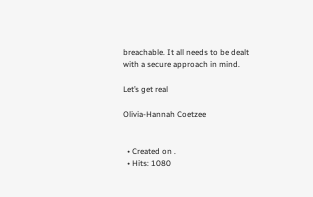breachable. It all needs to be dealt with a secure approach in mind.

Let’s get real

Olivia-Hannah Coetzee


  • Created on .
  • Hits: 1080